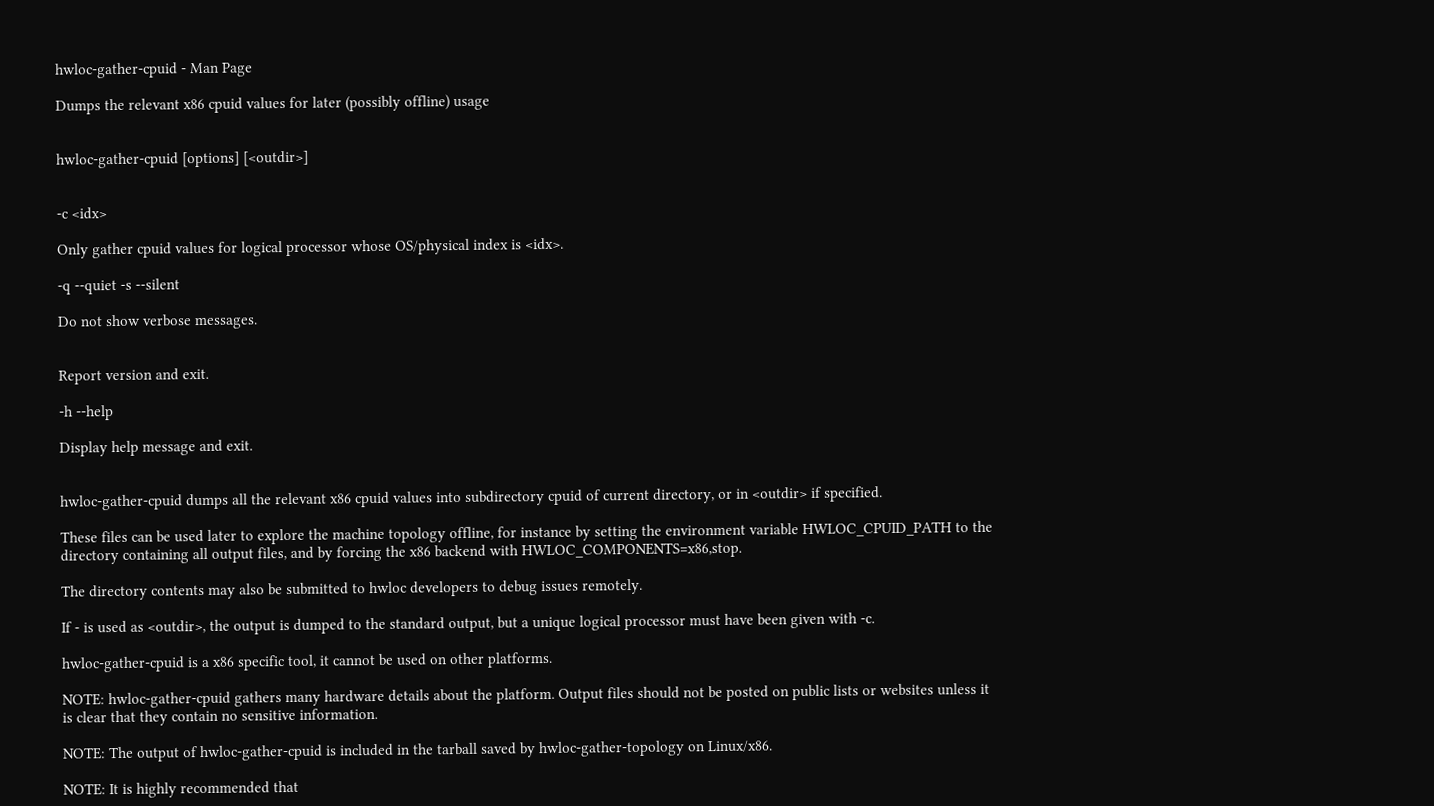hwloc-gather-cpuid - Man Page

Dumps the relevant x86 cpuid values for later (possibly offline) usage


hwloc-gather-cpuid [options] [<outdir>]


-c <idx>

Only gather cpuid values for logical processor whose OS/physical index is <idx>.

-q --quiet -s --silent

Do not show verbose messages.


Report version and exit.

-h --help

Display help message and exit.


hwloc-gather-cpuid dumps all the relevant x86 cpuid values into subdirectory cpuid of current directory, or in <outdir> if specified.

These files can be used later to explore the machine topology offline, for instance by setting the environment variable HWLOC_CPUID_PATH to the directory containing all output files, and by forcing the x86 backend with HWLOC_COMPONENTS=x86,stop.

The directory contents may also be submitted to hwloc developers to debug issues remotely.

If - is used as <outdir>, the output is dumped to the standard output, but a unique logical processor must have been given with -c.

hwloc-gather-cpuid is a x86 specific tool, it cannot be used on other platforms.

NOTE: hwloc-gather-cpuid gathers many hardware details about the platform. Output files should not be posted on public lists or websites unless it is clear that they contain no sensitive information.

NOTE: The output of hwloc-gather-cpuid is included in the tarball saved by hwloc-gather-topology on Linux/x86.

NOTE: It is highly recommended that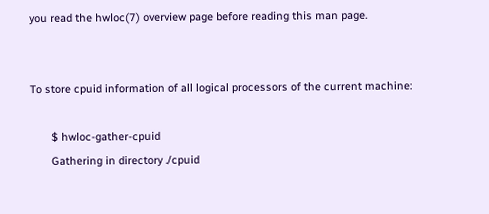you read the hwloc(7) overview page before reading this man page.


To store cpuid information of all logical processors of the current machine:

       $ hwloc-gather-cpuid
       Gathering in directory ./cpuid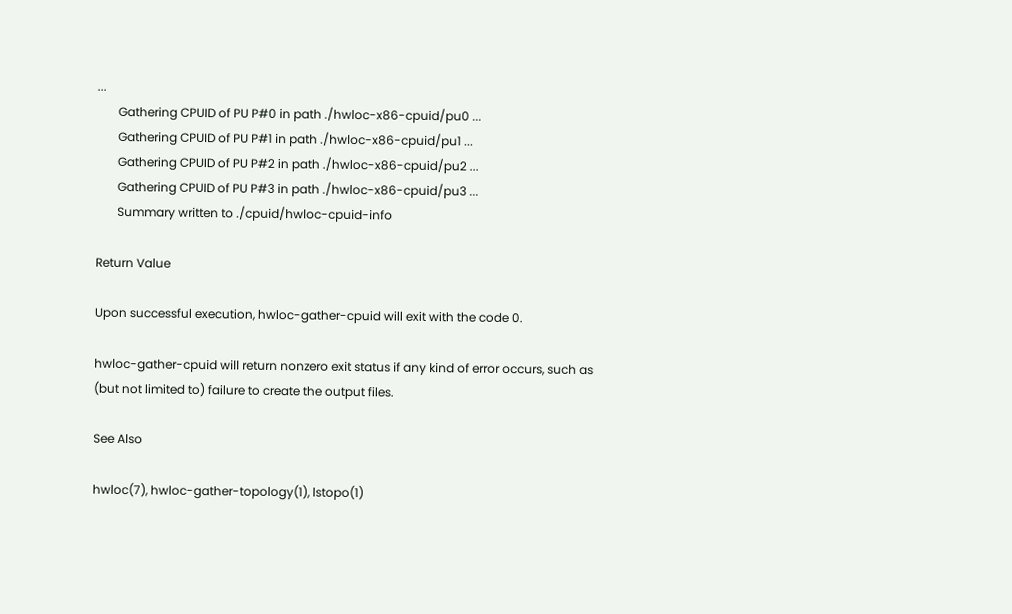...
       Gathering CPUID of PU P#0 in path ./hwloc-x86-cpuid/pu0 ...
       Gathering CPUID of PU P#1 in path ./hwloc-x86-cpuid/pu1 ...
       Gathering CPUID of PU P#2 in path ./hwloc-x86-cpuid/pu2 ...
       Gathering CPUID of PU P#3 in path ./hwloc-x86-cpuid/pu3 ...
       Summary written to ./cpuid/hwloc-cpuid-info

Return Value

Upon successful execution, hwloc-gather-cpuid will exit with the code 0.

hwloc-gather-cpuid will return nonzero exit status if any kind of error occurs, such as (but not limited to) failure to create the output files.

See Also

hwloc(7), hwloc-gather-topology(1), lstopo(1)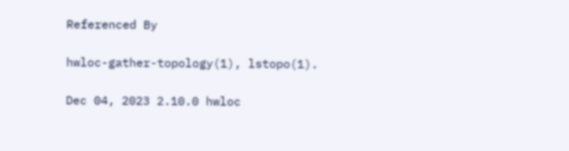Referenced By

hwloc-gather-topology(1), lstopo(1).

Dec 04, 2023 2.10.0 hwloc